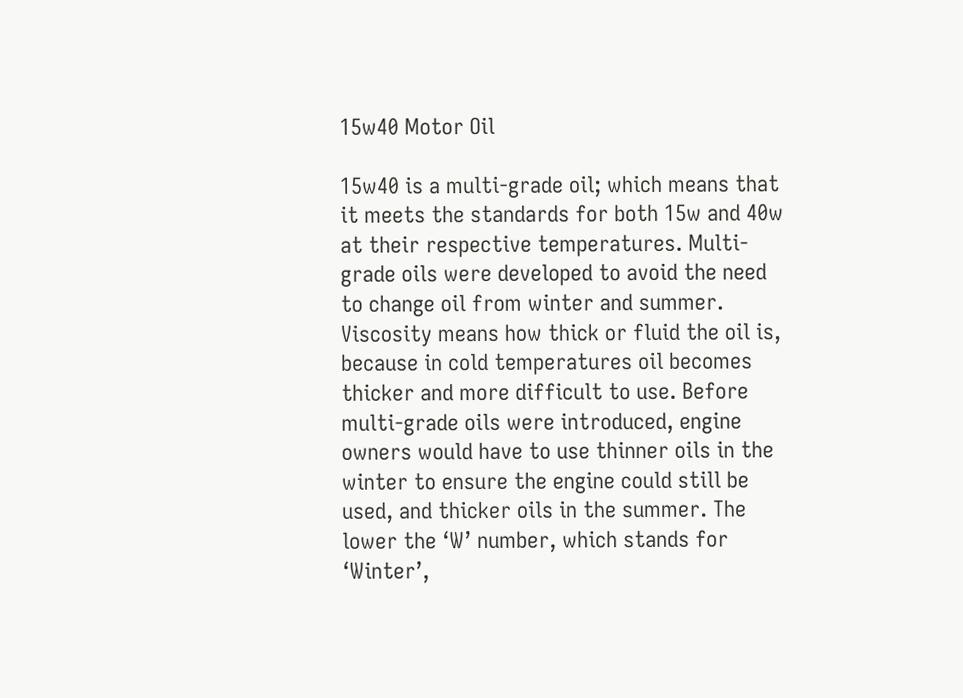15w40 Motor Oil

15w40 is a multi-grade oil; which means that it meets the standards for both 15w and 40w at their respective temperatures. Multi-grade oils were developed to avoid the need to change oil from winter and summer. Viscosity means how thick or fluid the oil is, because in cold temperatures oil becomes thicker and more difficult to use. Before multi-grade oils were introduced, engine owners would have to use thinner oils in the winter to ensure the engine could still be used, and thicker oils in the summer. The lower the ‘W’ number, which stands for ‘Winter’,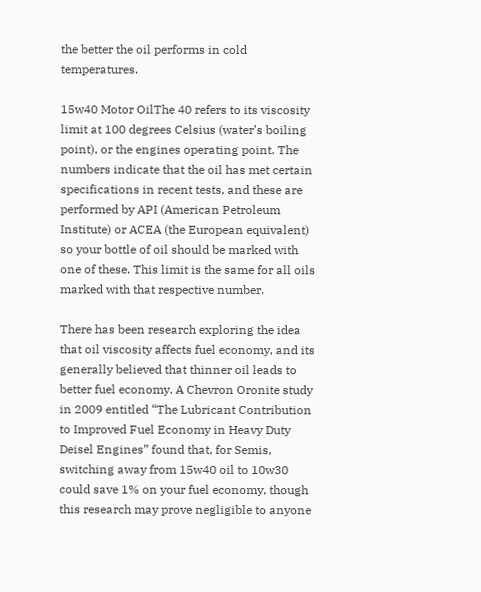the better the oil performs in cold temperatures.

15w40 Motor OilThe 40 refers to its viscosity limit at 100 degrees Celsius (water’s boiling point), or the engines operating point. The numbers indicate that the oil has met certain specifications in recent tests, and these are performed by API (American Petroleum Institute) or ACEA (the European equivalent) so your bottle of oil should be marked with one of these. This limit is the same for all oils marked with that respective number.

There has been research exploring the idea that oil viscosity affects fuel economy, and its generally believed that thinner oil leads to better fuel economy. A Chevron Oronite study in 2009 entitled “The Lubricant Contribution to Improved Fuel Economy in Heavy Duty Deisel Engines” found that, for Semis, switching away from 15w40 oil to 10w30 could save 1% on your fuel economy, though this research may prove negligible to anyone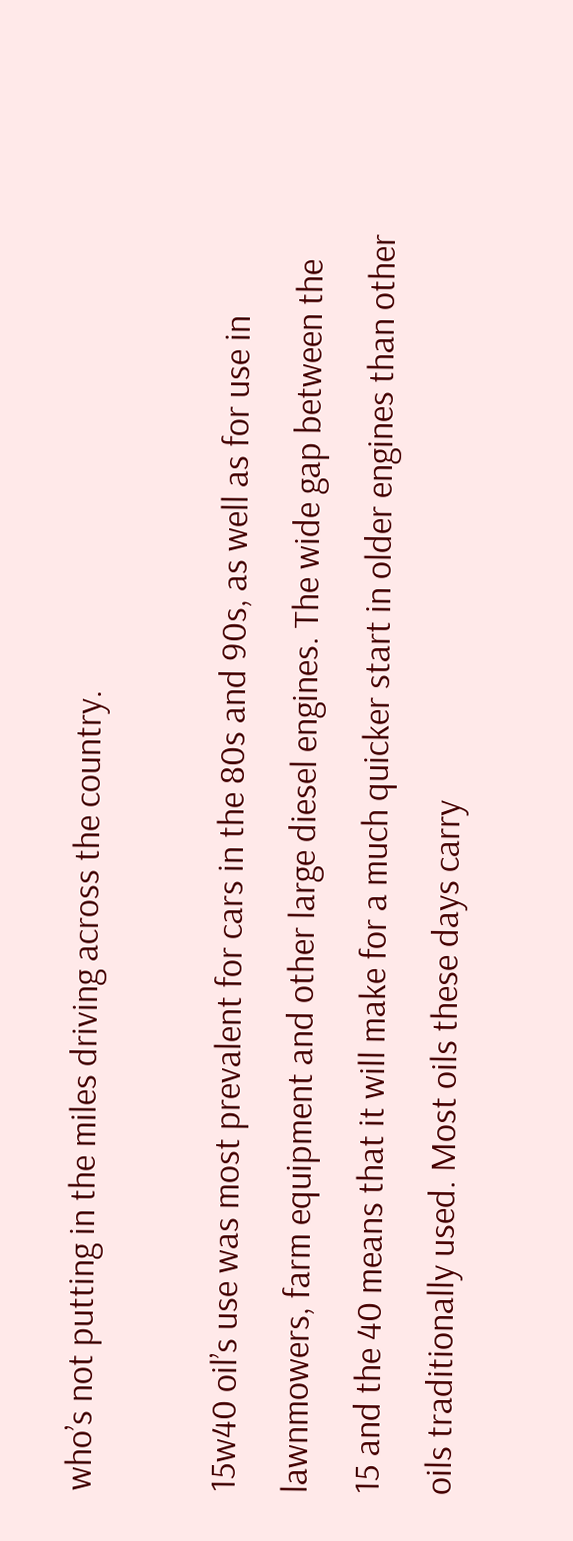who’s not putting in the miles driving across the country.

15w40 oil’s use was most prevalent for cars in the 80s and 90s, as well as for use in lawnmowers, farm equipment and other large diesel engines. The wide gap between the 15 and the 40 means that it will make for a much quicker start in older engines than other oils traditionally used. Most oils these days carry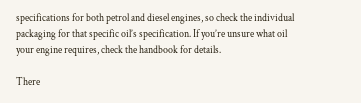specifications for both petrol and diesel engines, so check the individual packaging for that specific oil’s specification. If you’re unsure what oil your engine requires, check the handbook for details.

There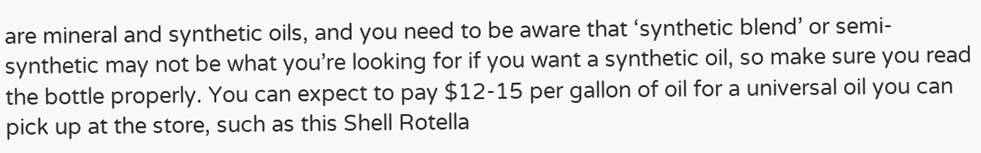are mineral and synthetic oils, and you need to be aware that ‘synthetic blend’ or semi-synthetic may not be what you’re looking for if you want a synthetic oil, so make sure you read the bottle properly. You can expect to pay $12-15 per gallon of oil for a universal oil you can pick up at the store, such as this Shell Rotella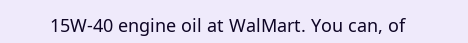15W-40 engine oil at WalMart. You can, of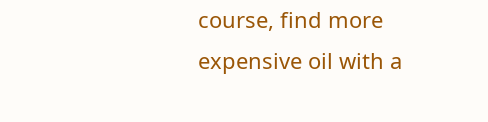course, find more expensive oil with a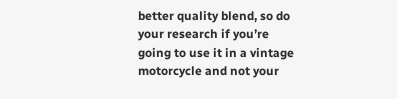better quality blend, so do your research if you’re going to use it in a vintage motorcycle and not your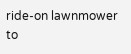ride-on lawnmower to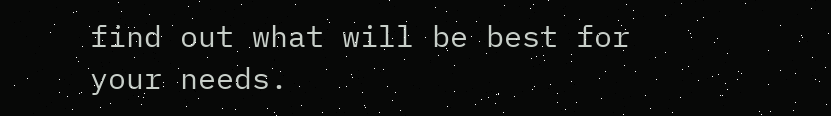find out what will be best for your needs.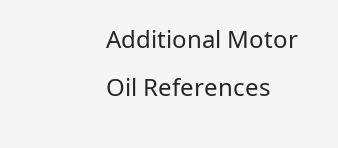Additional Motor Oil References